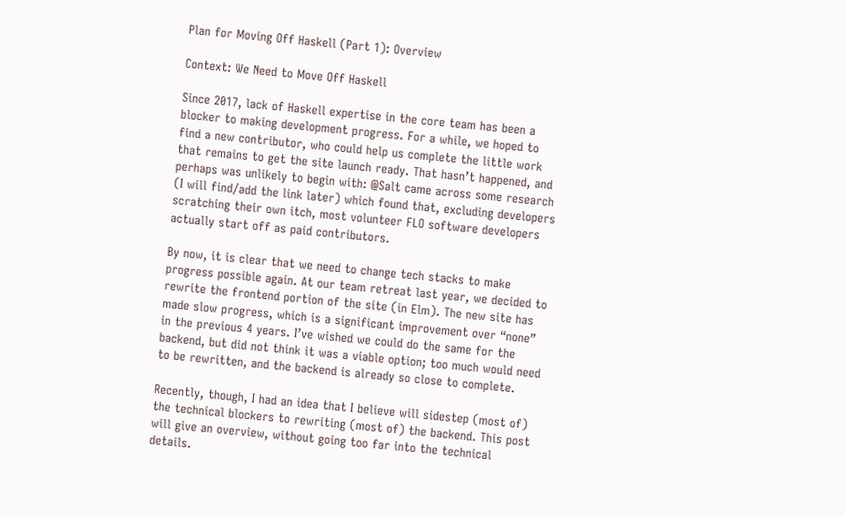Plan for Moving Off Haskell (Part 1): Overview

Context: We Need to Move Off Haskell

Since 2017, lack of Haskell expertise in the core team has been a blocker to making development progress. For a while, we hoped to find a new contributor, who could help us complete the little work that remains to get the site launch ready. That hasn’t happened, and perhaps was unlikely to begin with: @Salt came across some research (I will find/add the link later) which found that, excluding developers scratching their own itch, most volunteer FLO software developers actually start off as paid contributors.

By now, it is clear that we need to change tech stacks to make progress possible again. At our team retreat last year, we decided to rewrite the frontend portion of the site (in Elm). The new site has made slow progress, which is a significant improvement over “none” in the previous 4 years. I’ve wished we could do the same for the backend, but did not think it was a viable option; too much would need to be rewritten, and the backend is already so close to complete.

Recently, though, I had an idea that I believe will sidestep (most of) the technical blockers to rewriting (most of) the backend. This post will give an overview, without going too far into the technical details.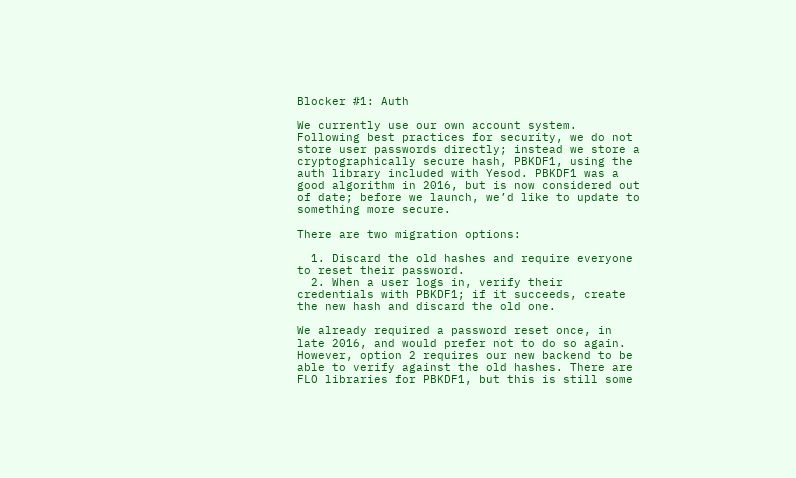Blocker #1: Auth

We currently use our own account system. Following best practices for security, we do not store user passwords directly; instead we store a cryptographically secure hash, PBKDF1, using the auth library included with Yesod. PBKDF1 was a good algorithm in 2016, but is now considered out of date; before we launch, we’d like to update to something more secure.

There are two migration options:

  1. Discard the old hashes and require everyone to reset their password.
  2. When a user logs in, verify their credentials with PBKDF1; if it succeeds, create the new hash and discard the old one.

We already required a password reset once, in late 2016, and would prefer not to do so again. However, option 2 requires our new backend to be able to verify against the old hashes. There are FLO libraries for PBKDF1, but this is still some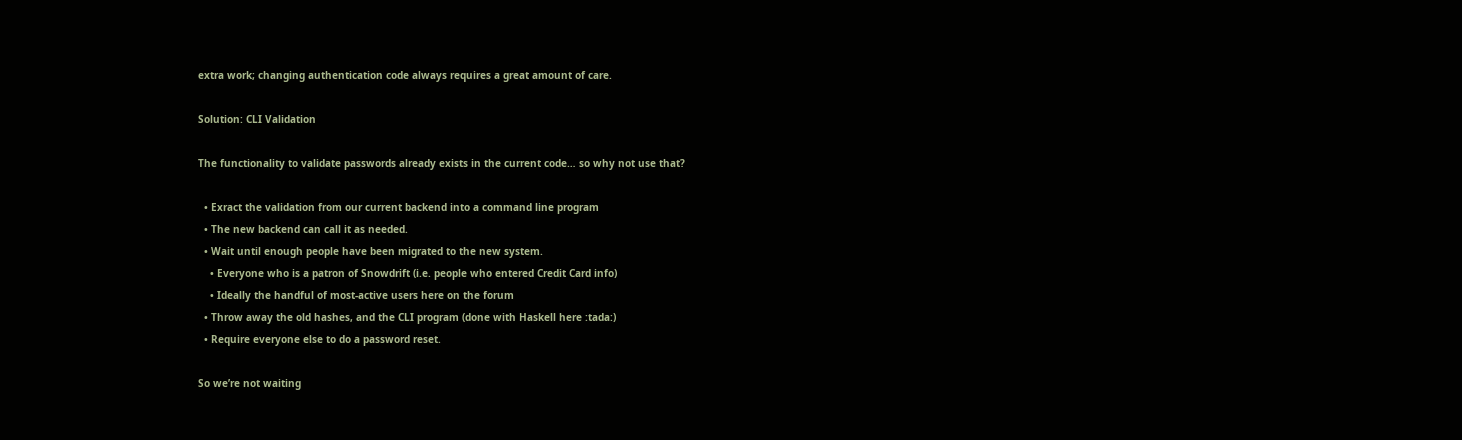extra work; changing authentication code always requires a great amount of care.

Solution: CLI Validation

The functionality to validate passwords already exists in the current code… so why not use that?

  • Exract the validation from our current backend into a command line program
  • The new backend can call it as needed.
  • Wait until enough people have been migrated to the new system.
    • Everyone who is a patron of Snowdrift (i.e. people who entered Credit Card info)
    • Ideally the handful of most-active users here on the forum
  • Throw away the old hashes, and the CLI program (done with Haskell here :tada:)
  • Require everyone else to do a password reset.

So we’re not waiting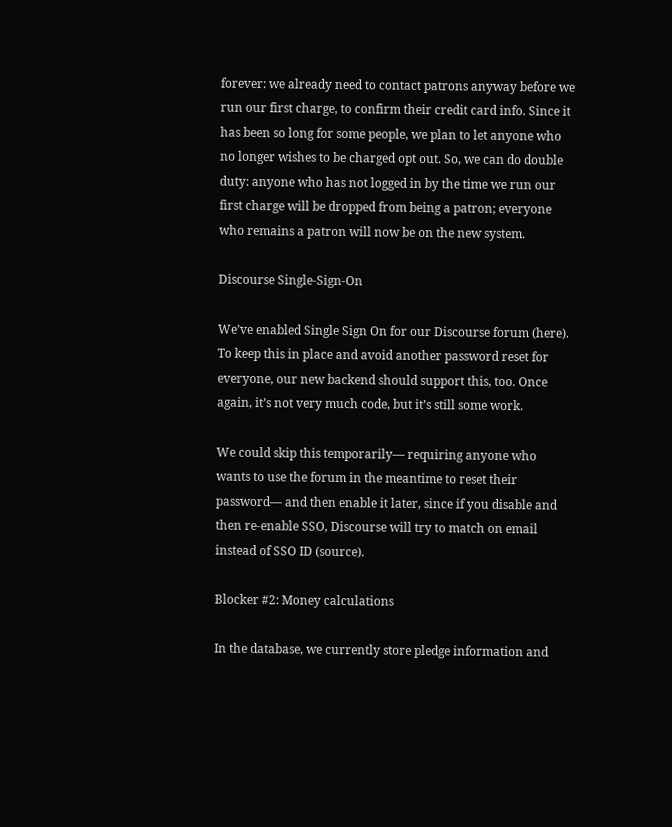forever: we already need to contact patrons anyway before we run our first charge, to confirm their credit card info. Since it has been so long for some people, we plan to let anyone who no longer wishes to be charged opt out. So, we can do double duty: anyone who has not logged in by the time we run our first charge will be dropped from being a patron; everyone who remains a patron will now be on the new system.

Discourse Single-Sign-On

We’ve enabled Single Sign On for our Discourse forum (here). To keep this in place and avoid another password reset for everyone, our new backend should support this, too. Once again, it’s not very much code, but it’s still some work.

We could skip this temporarily— requiring anyone who wants to use the forum in the meantime to reset their password— and then enable it later, since if you disable and then re-enable SSO, Discourse will try to match on email instead of SSO ID (source).

Blocker #2: Money calculations

In the database, we currently store pledge information and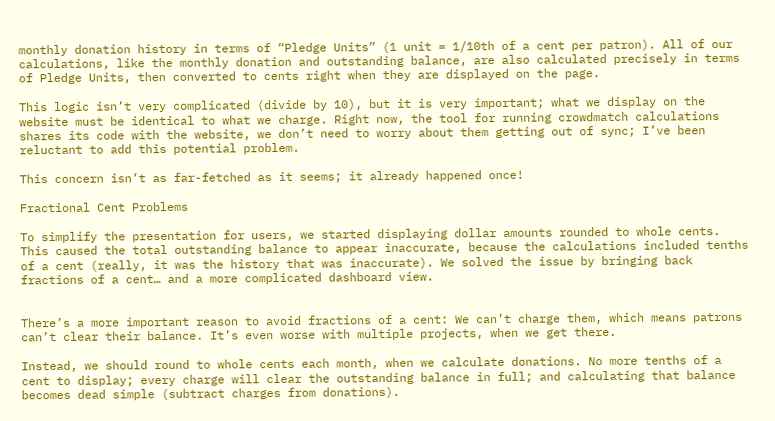monthly donation history in terms of “Pledge Units” (1 unit = 1/10th of a cent per patron). All of our calculations, like the monthly donation and outstanding balance, are also calculated precisely in terms of Pledge Units, then converted to cents right when they are displayed on the page.

This logic isn’t very complicated (divide by 10), but it is very important; what we display on the website must be identical to what we charge. Right now, the tool for running crowdmatch calculations shares its code with the website, we don’t need to worry about them getting out of sync; I’ve been reluctant to add this potential problem.

This concern isn’t as far-fetched as it seems; it already happened once!

Fractional Cent Problems

To simplify the presentation for users, we started displaying dollar amounts rounded to whole cents. This caused the total outstanding balance to appear inaccurate, because the calculations included tenths of a cent (really, it was the history that was inaccurate). We solved the issue by bringing back fractions of a cent… and a more complicated dashboard view.


There’s a more important reason to avoid fractions of a cent: We can’t charge them, which means patrons can’t clear their balance. It’s even worse with multiple projects, when we get there.

Instead, we should round to whole cents each month, when we calculate donations. No more tenths of a cent to display; every charge will clear the outstanding balance in full; and calculating that balance becomes dead simple (subtract charges from donations).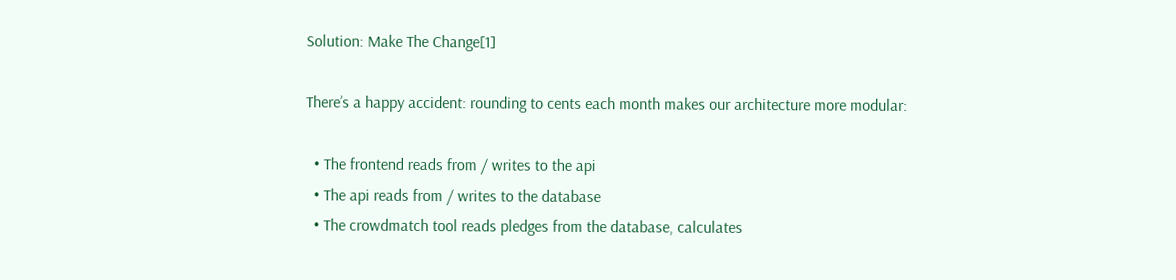Solution: Make The Change[1]

There’s a happy accident: rounding to cents each month makes our architecture more modular:

  • The frontend reads from / writes to the api
  • The api reads from / writes to the database
  • The crowdmatch tool reads pledges from the database, calculates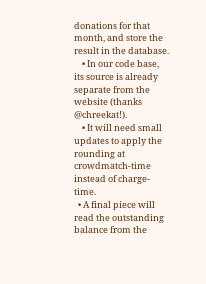donations for that month, and store the result in the database.
    • In our code base, its source is already separate from the website (thanks @chreekat!).
    • It will need small updates to apply the rounding at crowdmatch-time instead of charge-time.
  • A final piece will read the outstanding balance from the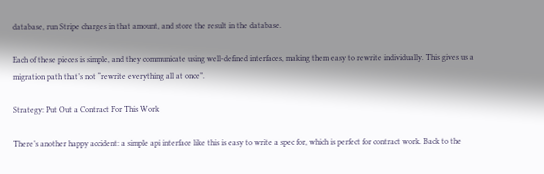database, run Stripe charges in that amount, and store the result in the database.

Each of these pieces is simple, and they communicate using well-defined interfaces, making them easy to rewrite individually. This gives us a migration path that’s not “rewrite everything all at once”.

Strategy: Put Out a Contract For This Work

There’s another happy accident: a simple api interface like this is easy to write a spec for, which is perfect for contract work. Back to the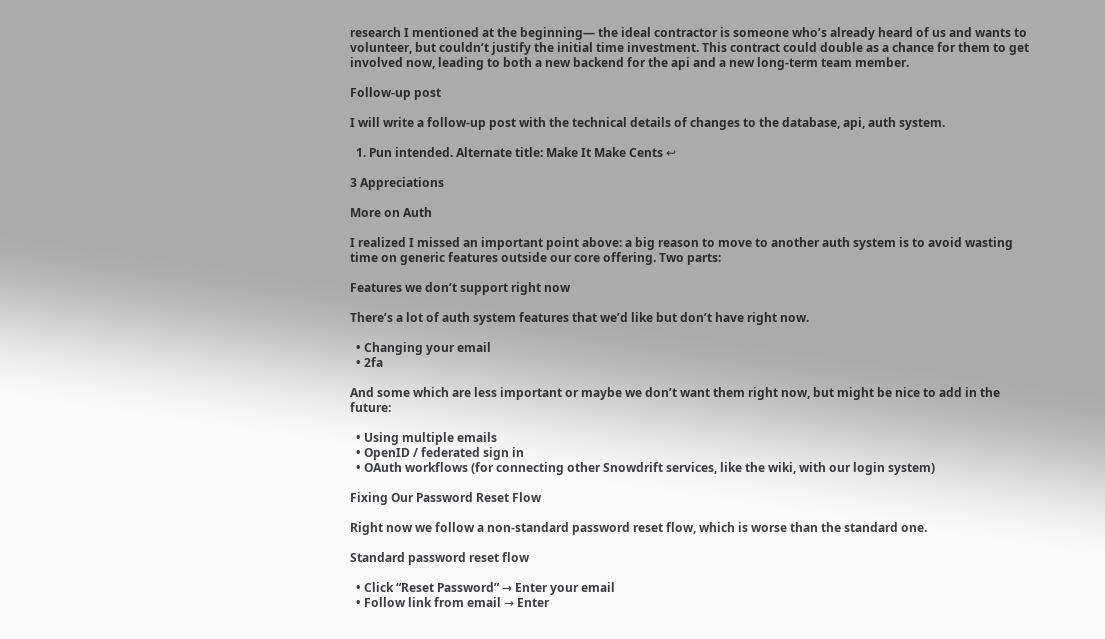research I mentioned at the beginning— the ideal contractor is someone who’s already heard of us and wants to volunteer, but couldn’t justify the initial time investment. This contract could double as a chance for them to get involved now, leading to both a new backend for the api and a new long-term team member.

Follow-up post

I will write a follow-up post with the technical details of changes to the database, api, auth system.

  1. Pun intended. Alternate title: Make It Make Cents ↩

3 Appreciations

More on Auth

I realized I missed an important point above: a big reason to move to another auth system is to avoid wasting time on generic features outside our core offering. Two parts:

Features we don’t support right now

There’s a lot of auth system features that we’d like but don’t have right now.

  • Changing your email
  • 2fa

And some which are less important or maybe we don’t want them right now, but might be nice to add in the future:

  • Using multiple emails
  • OpenID / federated sign in
  • OAuth workflows (for connecting other Snowdrift services, like the wiki, with our login system)

Fixing Our Password Reset Flow

Right now we follow a non-standard password reset flow, which is worse than the standard one.

Standard password reset flow

  • Click “Reset Password” → Enter your email
  • Follow link from email → Enter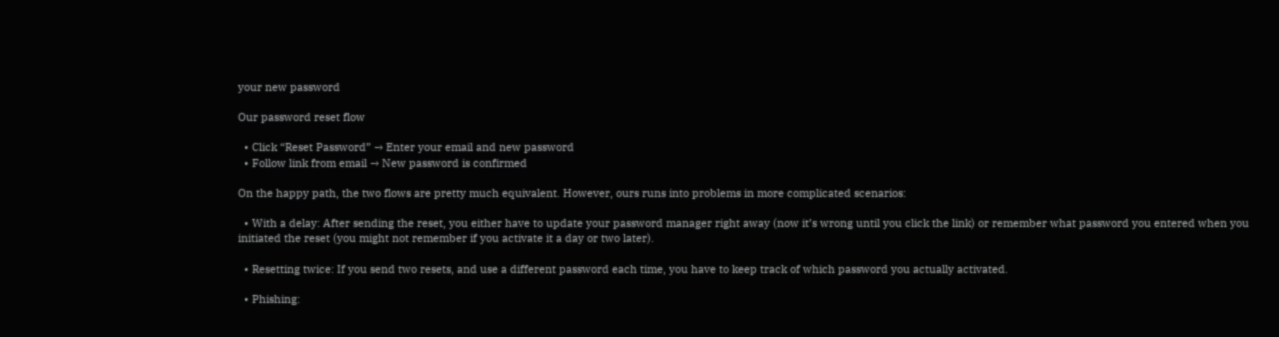your new password

Our password reset flow

  • Click “Reset Password” → Enter your email and new password
  • Follow link from email → New password is confirmed

On the happy path, the two flows are pretty much equivalent. However, ours runs into problems in more complicated scenarios:

  • With a delay: After sending the reset, you either have to update your password manager right away (now it’s wrong until you click the link) or remember what password you entered when you initiated the reset (you might not remember if you activate it a day or two later).

  • Resetting twice: If you send two resets, and use a different password each time, you have to keep track of which password you actually activated.

  • Phishing: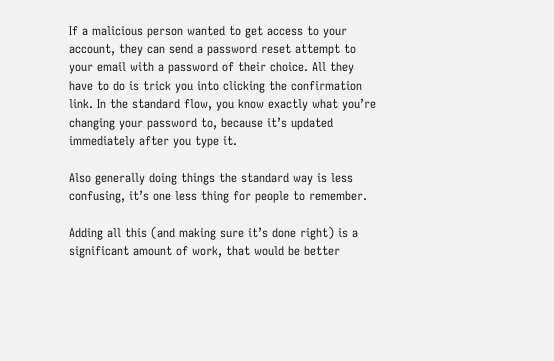If a malicious person wanted to get access to your account, they can send a password reset attempt to your email with a password of their choice. All they have to do is trick you into clicking the confirmation link. In the standard flow, you know exactly what you’re changing your password to, because it’s updated immediately after you type it.

Also generally doing things the standard way is less confusing, it’s one less thing for people to remember.

Adding all this (and making sure it’s done right) is a significant amount of work, that would be better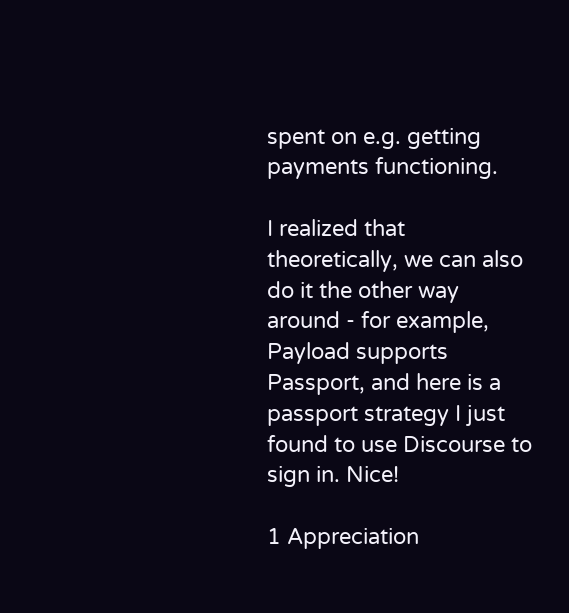spent on e.g. getting payments functioning.

I realized that theoretically, we can also do it the other way around - for example, Payload supports Passport, and here is a passport strategy I just found to use Discourse to sign in. Nice!

1 Appreciation